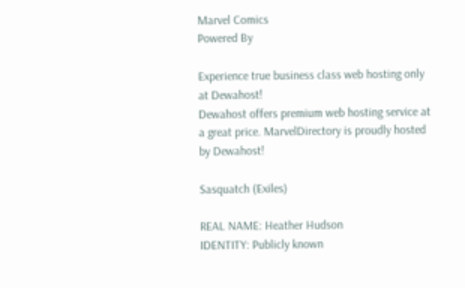Marvel Comics
Powered By

Experience true business class web hosting only at Dewahost!
Dewahost offers premium web hosting service at a great price. MarvelDirectory is proudly hosted by Dewahost!

Sasquatch (Exiles)

REAL NAME: Heather Hudson
IDENTITY: Publicly known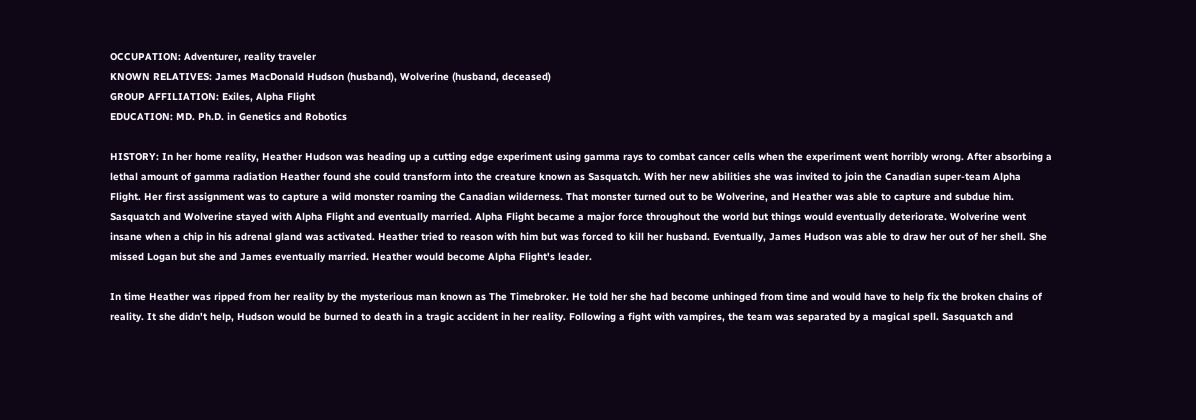OCCUPATION: Adventurer, reality traveler
KNOWN RELATIVES: James MacDonald Hudson (husband), Wolverine (husband, deceased)
GROUP AFFILIATION: Exiles, Alpha Flight
EDUCATION: MD. Ph.D. in Genetics and Robotics

HISTORY: In her home reality, Heather Hudson was heading up a cutting edge experiment using gamma rays to combat cancer cells when the experiment went horribly wrong. After absorbing a lethal amount of gamma radiation Heather found she could transform into the creature known as Sasquatch. With her new abilities she was invited to join the Canadian super-team Alpha Flight. Her first assignment was to capture a wild monster roaming the Canadian wilderness. That monster turned out to be Wolverine, and Heather was able to capture and subdue him. Sasquatch and Wolverine stayed with Alpha Flight and eventually married. Alpha Flight became a major force throughout the world but things would eventually deteriorate. Wolverine went insane when a chip in his adrenal gland was activated. Heather tried to reason with him but was forced to kill her husband. Eventually, James Hudson was able to draw her out of her shell. She missed Logan but she and James eventually married. Heather would become Alpha Flight's leader.

In time Heather was ripped from her reality by the mysterious man known as The Timebroker. He told her she had become unhinged from time and would have to help fix the broken chains of reality. It she didn't help, Hudson would be burned to death in a tragic accident in her reality. Following a fight with vampires, the team was separated by a magical spell. Sasquatch and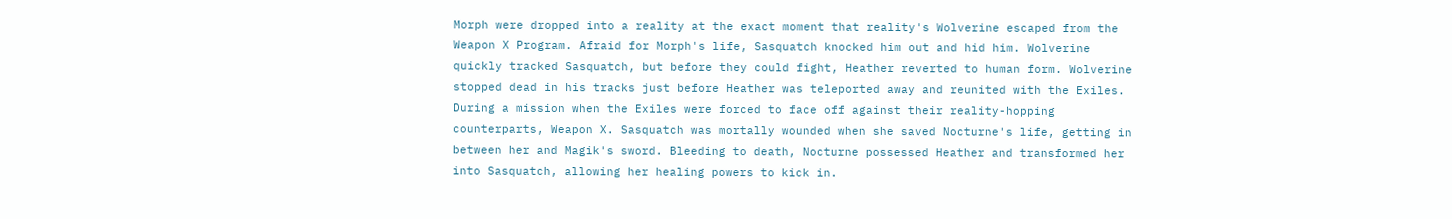Morph were dropped into a reality at the exact moment that reality's Wolverine escaped from the Weapon X Program. Afraid for Morph's life, Sasquatch knocked him out and hid him. Wolverine quickly tracked Sasquatch, but before they could fight, Heather reverted to human form. Wolverine stopped dead in his tracks just before Heather was teleported away and reunited with the Exiles. During a mission when the Exiles were forced to face off against their reality-hopping counterparts, Weapon X. Sasquatch was mortally wounded when she saved Nocturne's life, getting in between her and Magik's sword. Bleeding to death, Nocturne possessed Heather and transformed her into Sasquatch, allowing her healing powers to kick in.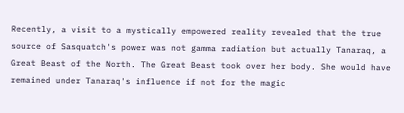Recently, a visit to a mystically empowered reality revealed that the true source of Sasquatch's power was not gamma radiation but actually Tanaraq, a Great Beast of the North. The Great Beast took over her body. She would have remained under Tanaraq's influence if not for the magic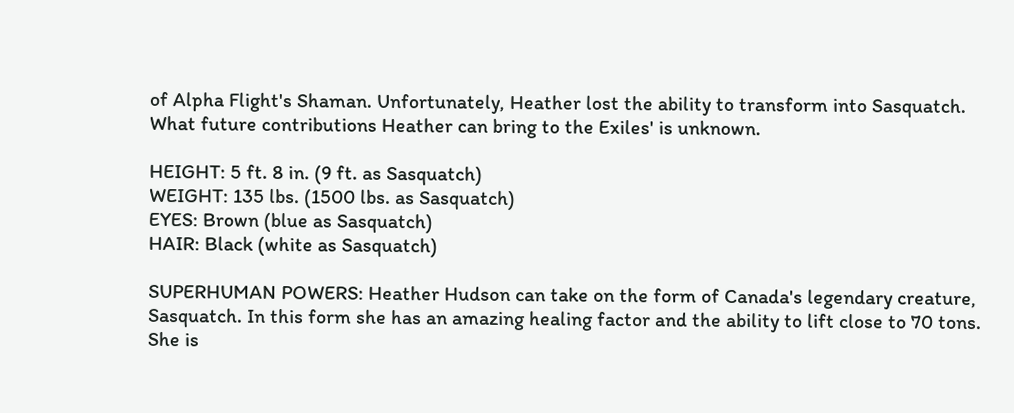of Alpha Flight's Shaman. Unfortunately, Heather lost the ability to transform into Sasquatch. What future contributions Heather can bring to the Exiles' is unknown.

HEIGHT: 5 ft. 8 in. (9 ft. as Sasquatch)
WEIGHT: 135 lbs. (1500 lbs. as Sasquatch)
EYES: Brown (blue as Sasquatch)
HAIR: Black (white as Sasquatch)

SUPERHUMAN POWERS: Heather Hudson can take on the form of Canada's legendary creature, Sasquatch. In this form she has an amazing healing factor and the ability to lift close to 70 tons. She is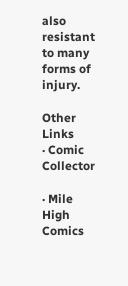also resistant to many forms of injury.

Other Links
· Comic Collector

· Mile High Comics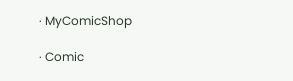· MyComicShop

· Comic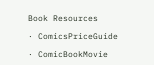Book Resources

· ComicsPriceGuide

· ComicBookMovie